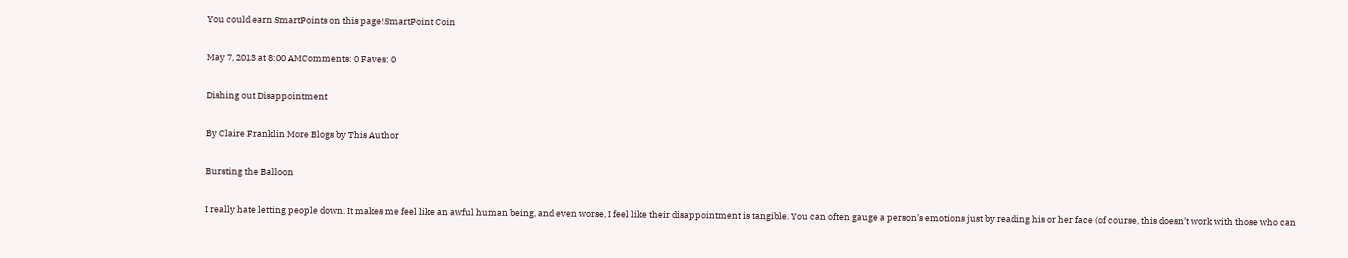You could earn SmartPoints on this page!SmartPoint Coin

May 7, 2013 at 8:00 AMComments: 0 Faves: 0

Dishing out Disappointment

By Claire Franklin More Blogs by This Author

Bursting the Balloon

I really hate letting people down. It makes me feel like an awful human being, and even worse, I feel like their disappointment is tangible. You can often gauge a person’s emotions just by reading his or her face (of course, this doesn’t work with those who can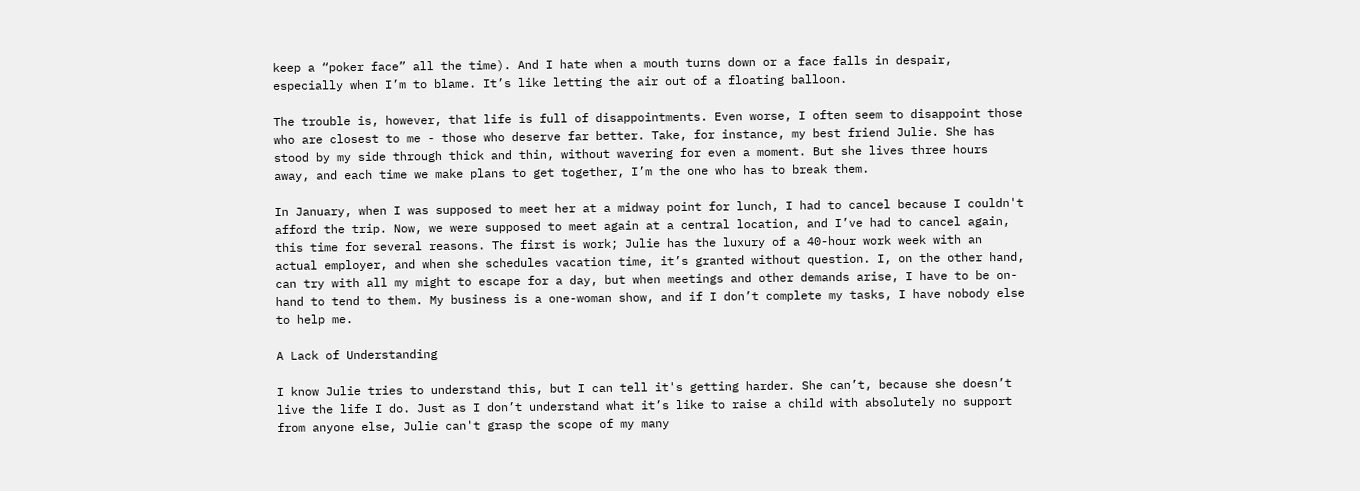keep a “poker face” all the time). And I hate when a mouth turns down or a face falls in despair, especially when I’m to blame. It’s like letting the air out of a floating balloon.

The trouble is, however, that life is full of disappointments. Even worse, I often seem to disappoint those who are closest to me - those who deserve far better. Take, for instance, my best friend Julie. She has stood by my side through thick and thin, without wavering for even a moment. But she lives three hours away, and each time we make plans to get together, I’m the one who has to break them.

In January, when I was supposed to meet her at a midway point for lunch, I had to cancel because I couldn't afford the trip. Now, we were supposed to meet again at a central location, and I’ve had to cancel again, this time for several reasons. The first is work; Julie has the luxury of a 40-hour work week with an actual employer, and when she schedules vacation time, it’s granted without question. I, on the other hand, can try with all my might to escape for a day, but when meetings and other demands arise, I have to be on-hand to tend to them. My business is a one-woman show, and if I don’t complete my tasks, I have nobody else to help me.

A Lack of Understanding

I know Julie tries to understand this, but I can tell it's getting harder. She can’t, because she doesn’t live the life I do. Just as I don’t understand what it’s like to raise a child with absolutely no support from anyone else, Julie can't grasp the scope of my many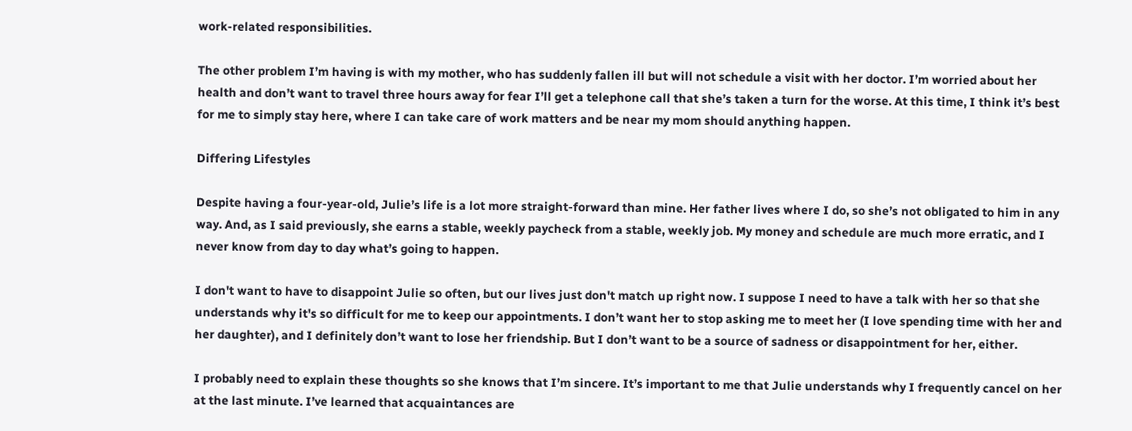work-related responsibilities.

The other problem I’m having is with my mother, who has suddenly fallen ill but will not schedule a visit with her doctor. I’m worried about her health and don’t want to travel three hours away for fear I’ll get a telephone call that she’s taken a turn for the worse. At this time, I think it’s best for me to simply stay here, where I can take care of work matters and be near my mom should anything happen.

Differing Lifestyles

Despite having a four-year-old, Julie’s life is a lot more straight-forward than mine. Her father lives where I do, so she’s not obligated to him in any way. And, as I said previously, she earns a stable, weekly paycheck from a stable, weekly job. My money and schedule are much more erratic, and I never know from day to day what’s going to happen.

I don't want to have to disappoint Julie so often, but our lives just don't match up right now. I suppose I need to have a talk with her so that she understands why it's so difficult for me to keep our appointments. I don’t want her to stop asking me to meet her (I love spending time with her and her daughter), and I definitely don’t want to lose her friendship. But I don’t want to be a source of sadness or disappointment for her, either.

I probably need to explain these thoughts so she knows that I’m sincere. It’s important to me that Julie understands why I frequently cancel on her at the last minute. I’ve learned that acquaintances are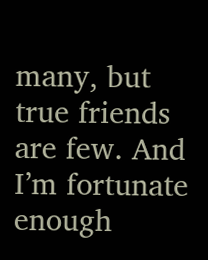many, but true friends are few. And I’m fortunate enough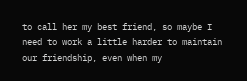to call her my best friend, so maybe I need to work a little harder to maintain our friendship, even when my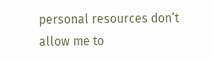personal resources don’t allow me to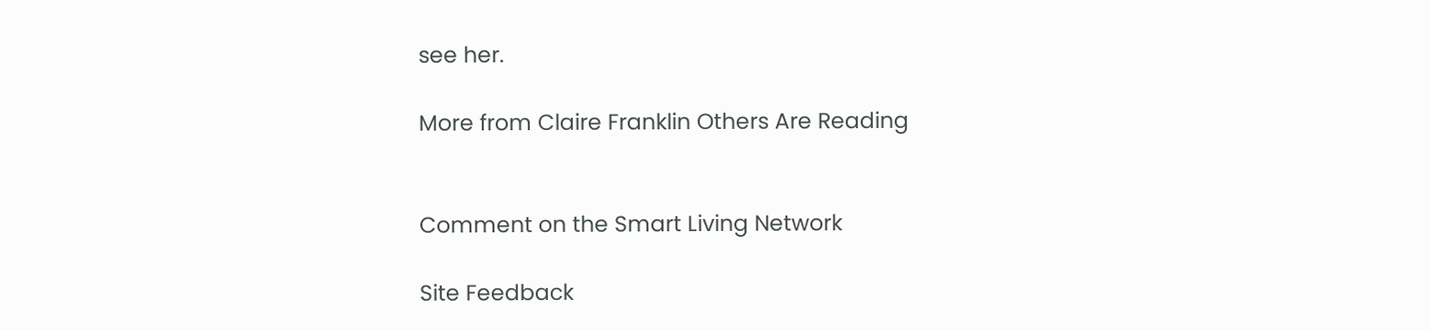see her.

More from Claire Franklin Others Are Reading


Comment on the Smart Living Network

Site Feedback